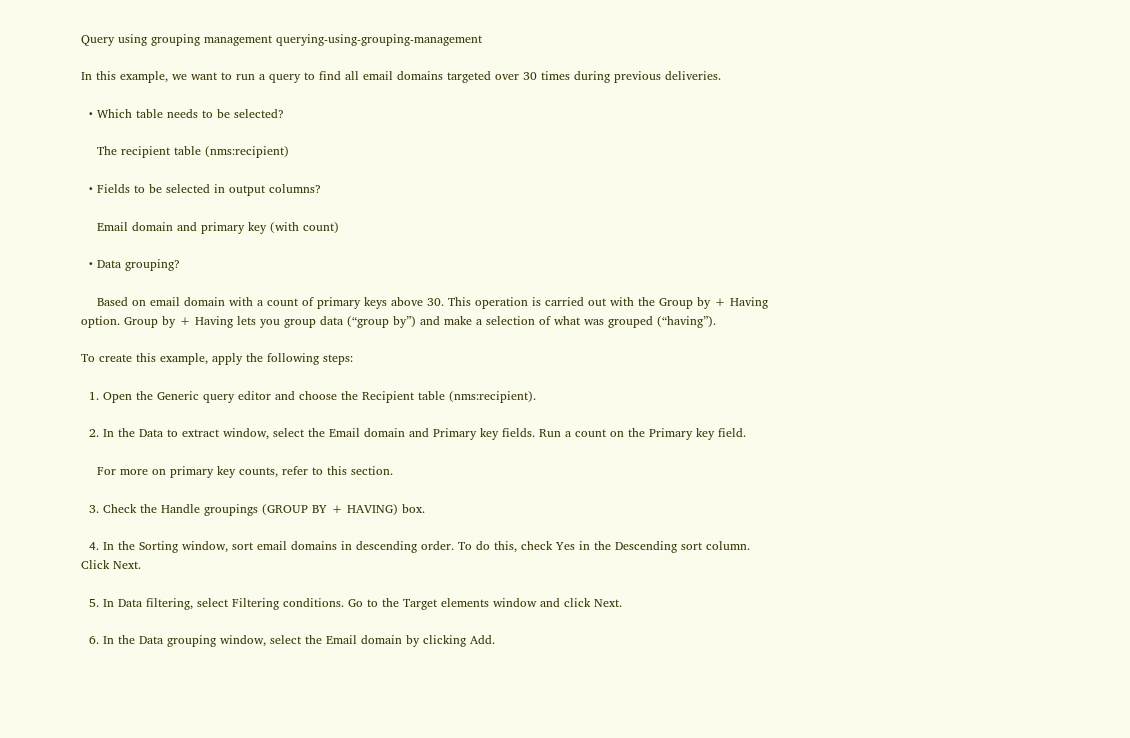Query using grouping management querying-using-grouping-management

In this example, we want to run a query to find all email domains targeted over 30 times during previous deliveries.

  • Which table needs to be selected?

    The recipient table (nms:recipient)

  • Fields to be selected in output columns?

    Email domain and primary key (with count)

  • Data grouping?

    Based on email domain with a count of primary keys above 30. This operation is carried out with the Group by + Having option. Group by + Having lets you group data (“group by”) and make a selection of what was grouped (“having”).

To create this example, apply the following steps:

  1. Open the Generic query editor and choose the Recipient table (nms:recipient).

  2. In the Data to extract window, select the Email domain and Primary key fields. Run a count on the Primary key field.

    For more on primary key counts, refer to this section.

  3. Check the Handle groupings (GROUP BY + HAVING) box.

  4. In the Sorting window, sort email domains in descending order. To do this, check Yes in the Descending sort column. Click Next.

  5. In Data filtering, select Filtering conditions. Go to the Target elements window and click Next.

  6. In the Data grouping window, select the Email domain by clicking Add.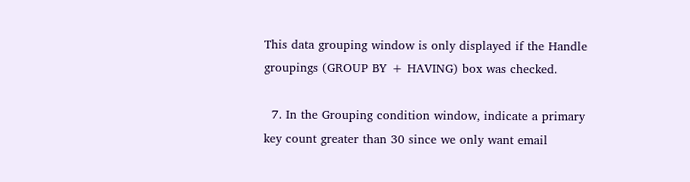This data grouping window is only displayed if the Handle groupings (GROUP BY + HAVING) box was checked.

  7. In the Grouping condition window, indicate a primary key count greater than 30 since we only want email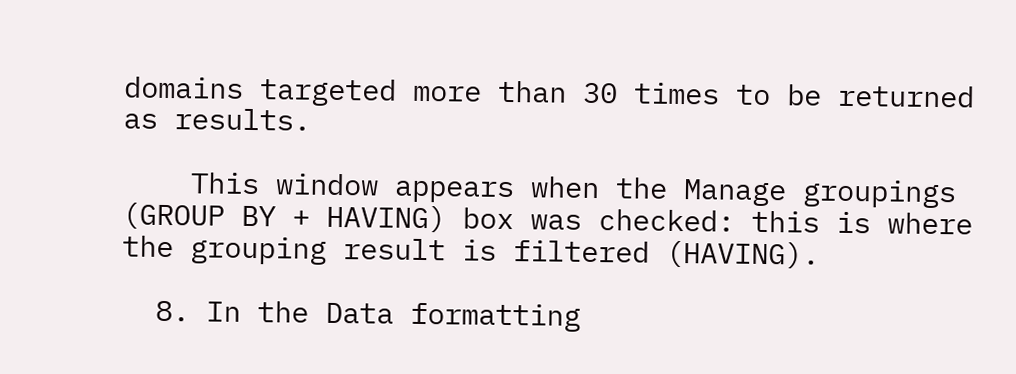domains targeted more than 30 times to be returned as results.

    This window appears when the Manage groupings (GROUP BY + HAVING) box was checked: this is where the grouping result is filtered (HAVING).

  8. In the Data formatting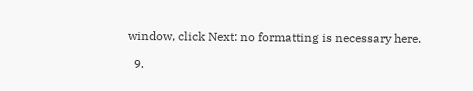window, click Next: no formatting is necessary here.

  9.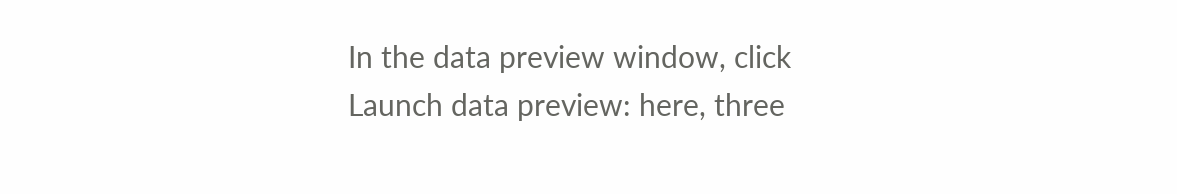In the data preview window, click Launch data preview: here, three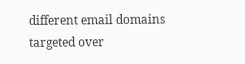different email domains targeted over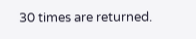30 times are returned.